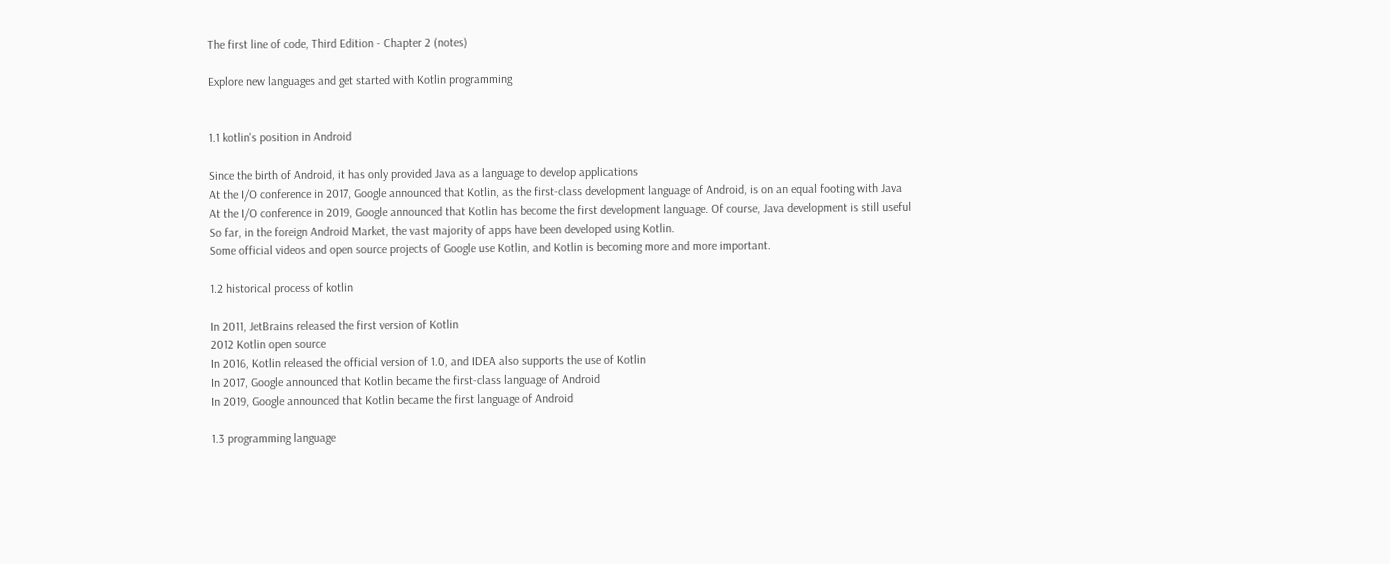The first line of code, Third Edition - Chapter 2 (notes)

Explore new languages and get started with Kotlin programming


1.1 kotlin's position in Android

Since the birth of Android, it has only provided Java as a language to develop applications
At the I/O conference in 2017, Google announced that Kotlin, as the first-class development language of Android, is on an equal footing with Java
At the I/O conference in 2019, Google announced that Kotlin has become the first development language. Of course, Java development is still useful
So far, in the foreign Android Market, the vast majority of apps have been developed using Kotlin.
Some official videos and open source projects of Google use Kotlin, and Kotlin is becoming more and more important.

1.2 historical process of kotlin

In 2011, JetBrains released the first version of Kotlin
2012 Kotlin open source
In 2016, Kotlin released the official version of 1.0, and IDEA also supports the use of Kotlin
In 2017, Google announced that Kotlin became the first-class language of Android
In 2019, Google announced that Kotlin became the first language of Android

1.3 programming language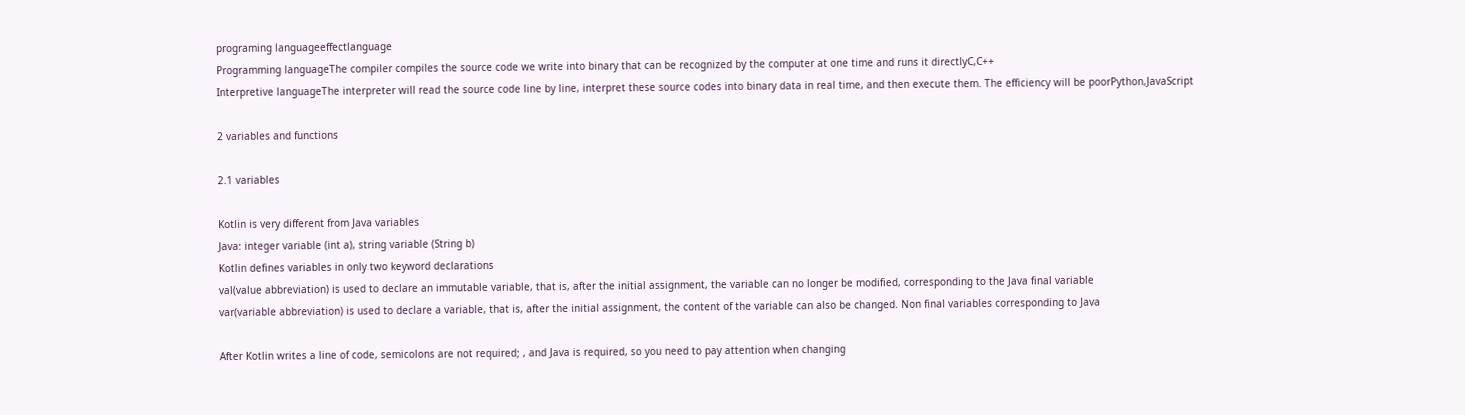programing languageeffectlanguage
Programming languageThe compiler compiles the source code we write into binary that can be recognized by the computer at one time and runs it directlyC,C++
Interpretive languageThe interpreter will read the source code line by line, interpret these source codes into binary data in real time, and then execute them. The efficiency will be poorPython,JavaScript

2 variables and functions

2.1 variables

Kotlin is very different from Java variables
Java: integer variable (int a), string variable (String b)
Kotlin defines variables in only two keyword declarations
val(value abbreviation) is used to declare an immutable variable, that is, after the initial assignment, the variable can no longer be modified, corresponding to the Java final variable
var(variable abbreviation) is used to declare a variable, that is, after the initial assignment, the content of the variable can also be changed. Non final variables corresponding to Java

After Kotlin writes a line of code, semicolons are not required; , and Java is required, so you need to pay attention when changing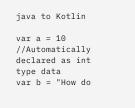java to Kotlin

var a = 10 //Automatically declared as int type data
var b = "How do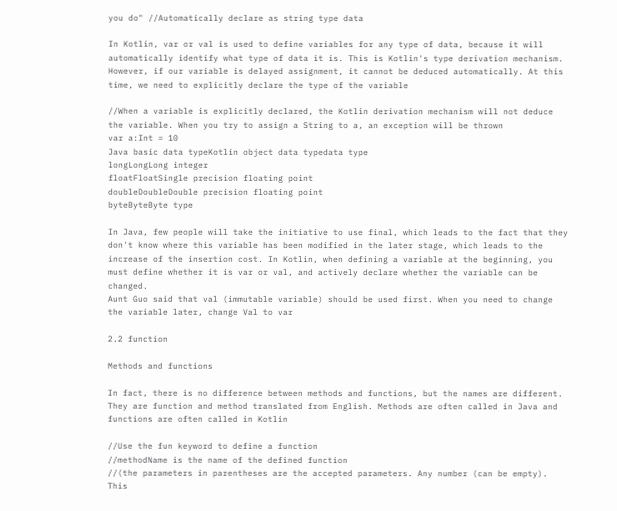you do" //Automatically declare as string type data

In Kotlin, var or val is used to define variables for any type of data, because it will automatically identify what type of data it is. This is Kotlin's type derivation mechanism. However, if our variable is delayed assignment, it cannot be deduced automatically. At this time, we need to explicitly declare the type of the variable

//When a variable is explicitly declared, the Kotlin derivation mechanism will not deduce the variable. When you try to assign a String to a, an exception will be thrown
var a:Int = 10
Java basic data typeKotlin object data typedata type
longLongLong integer
floatFloatSingle precision floating point
doubleDoubleDouble precision floating point
byteByteByte type

In Java, few people will take the initiative to use final, which leads to the fact that they don't know where this variable has been modified in the later stage, which leads to the increase of the insertion cost. In Kotlin, when defining a variable at the beginning, you must define whether it is var or val, and actively declare whether the variable can be changed.
Aunt Guo said that val (immutable variable) should be used first. When you need to change the variable later, change Val to var

2.2 function

Methods and functions

In fact, there is no difference between methods and functions, but the names are different. They are function and method translated from English. Methods are often called in Java and functions are often called in Kotlin

//Use the fun keyword to define a function
//methodName is the name of the defined function
//(the parameters in parentheses are the accepted parameters. Any number (can be empty). This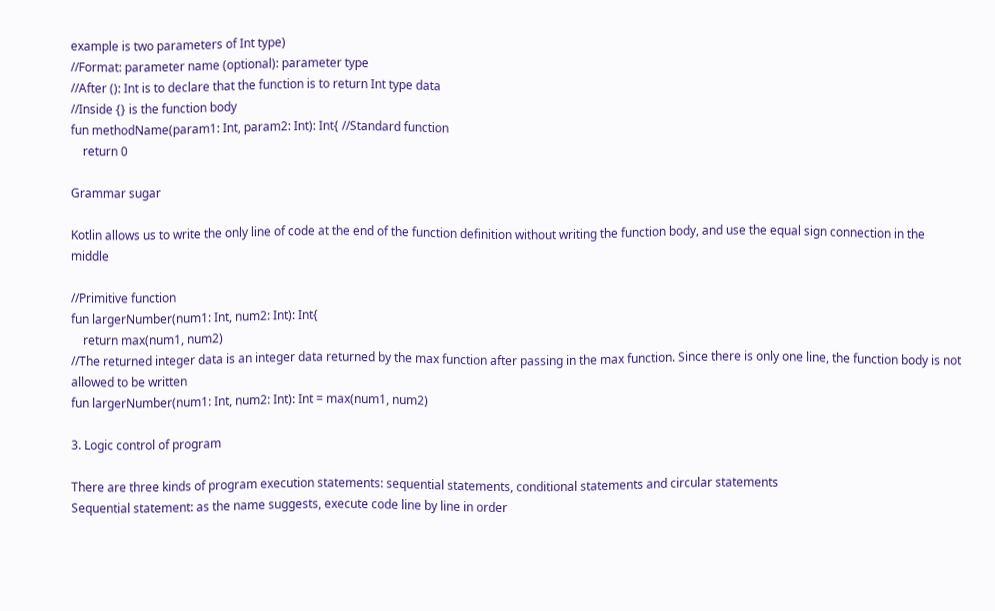example is two parameters of Int type)
//Format: parameter name (optional): parameter type
//After (): Int is to declare that the function is to return Int type data
//Inside {} is the function body
fun methodName(param1: Int, param2: Int): Int{ //Standard function
    return 0

Grammar sugar

Kotlin allows us to write the only line of code at the end of the function definition without writing the function body, and use the equal sign connection in the middle

//Primitive function
fun largerNumber(num1: Int, num2: Int): Int{
    return max(num1, num2)
//The returned integer data is an integer data returned by the max function after passing in the max function. Since there is only one line, the function body is not allowed to be written
fun largerNumber(num1: Int, num2: Int): Int = max(num1, num2)

3. Logic control of program

There are three kinds of program execution statements: sequential statements, conditional statements and circular statements
Sequential statement: as the name suggests, execute code line by line in order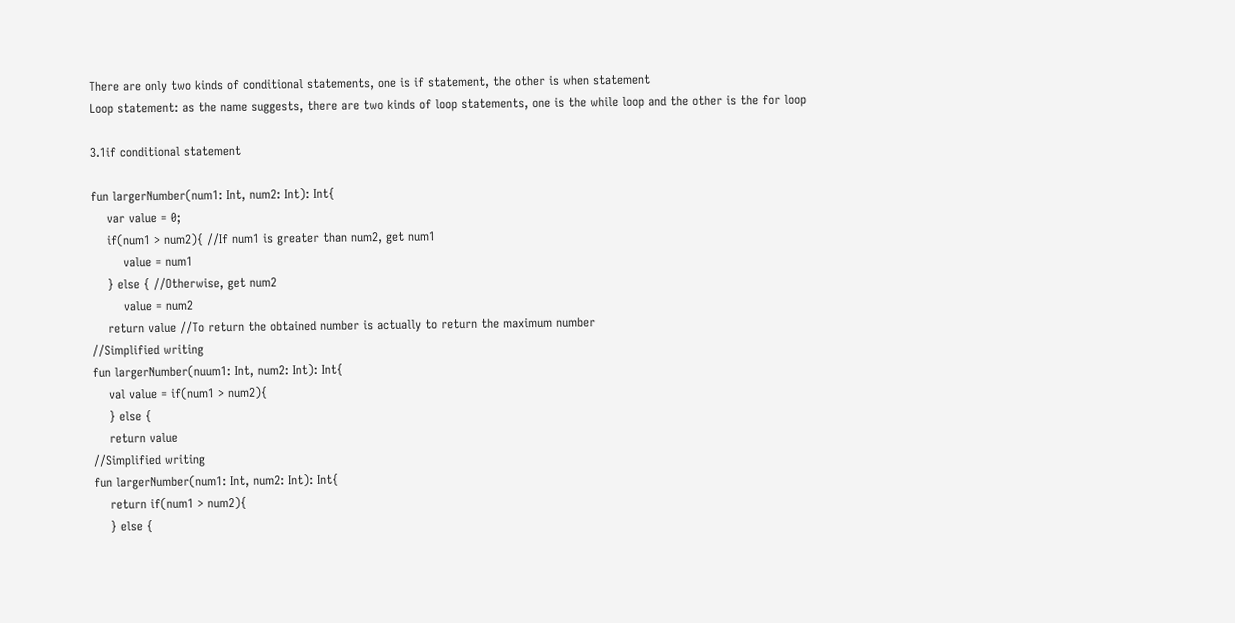There are only two kinds of conditional statements, one is if statement, the other is when statement
Loop statement: as the name suggests, there are two kinds of loop statements, one is the while loop and the other is the for loop

3.1if conditional statement

fun largerNumber(num1: Int, num2: Int): Int{
    var value = 0;
    if(num1 > num2){ //If num1 is greater than num2, get num1
        value = num1
    } else { //Otherwise, get num2
        value = num2
    return value //To return the obtained number is actually to return the maximum number
//Simplified writing
fun largerNumber(nuum1: Int, num2: Int): Int{
    val value = if(num1 > num2){
    } else {
    return value
//Simplified writing
fun largerNumber(num1: Int, num2: Int): Int{
    return if(num1 > num2){
    } else {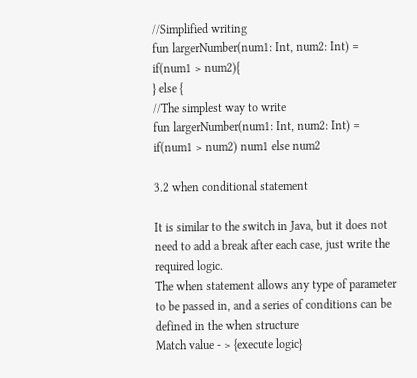//Simplified writing
fun largerNumber(num1: Int, num2: Int) = if(num1 > num2){
} else {
//The simplest way to write
fun largerNumber(num1: Int, num2: Int) = if(num1 > num2) num1 else num2

3.2 when conditional statement

It is similar to the switch in Java, but it does not need to add a break after each case, just write the required logic.
The when statement allows any type of parameter to be passed in, and a series of conditions can be defined in the when structure
Match value - > {execute logic}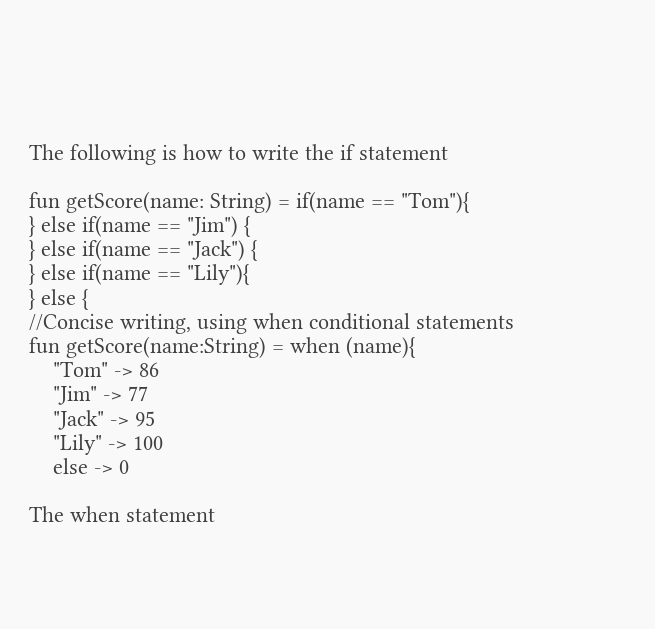The following is how to write the if statement

fun getScore(name: String) = if(name == "Tom"){
} else if(name == "Jim") {
} else if(name == "Jack") {
} else if(name == "Lily"){
} else {
//Concise writing, using when conditional statements
fun getScore(name:String) = when (name){
    "Tom" -> 86
    "Jim" -> 77
    "Jack" -> 95
    "Lily" -> 100
    else -> 0

The when statement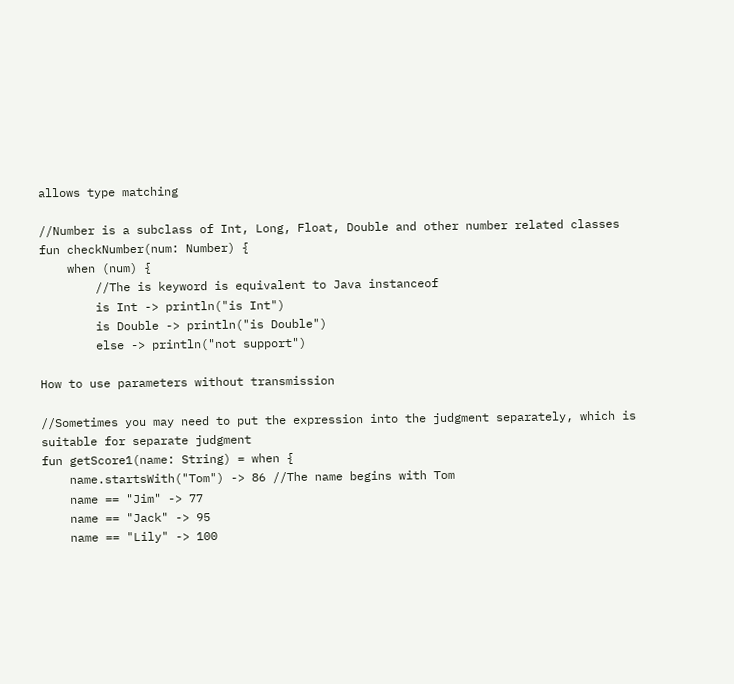allows type matching

//Number is a subclass of Int, Long, Float, Double and other number related classes
fun checkNumber(num: Number) {
    when (num) {
        //The is keyword is equivalent to Java instanceof
        is Int -> println("is Int")
        is Double -> println("is Double")
        else -> println("not support")

How to use parameters without transmission

//Sometimes you may need to put the expression into the judgment separately, which is suitable for separate judgment
fun getScore1(name: String) = when {
    name.startsWith("Tom") -> 86 //The name begins with Tom
    name == "Jim" -> 77
    name == "Jack" -> 95
    name == "Lily" -> 100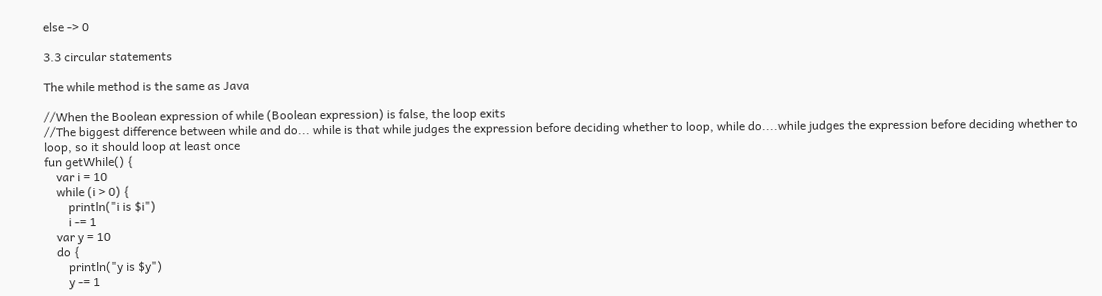else -> 0

3.3 circular statements

The while method is the same as Java

//When the Boolean expression of while (Boolean expression) is false, the loop exits
//The biggest difference between while and do... while is that while judges the expression before deciding whether to loop, while do....while judges the expression before deciding whether to loop, so it should loop at least once
fun getWhile() {
    var i = 10
    while (i > 0) {
        println("i is $i")
        i -= 1
    var y = 10
    do {
        println("y is $y")
        y -= 1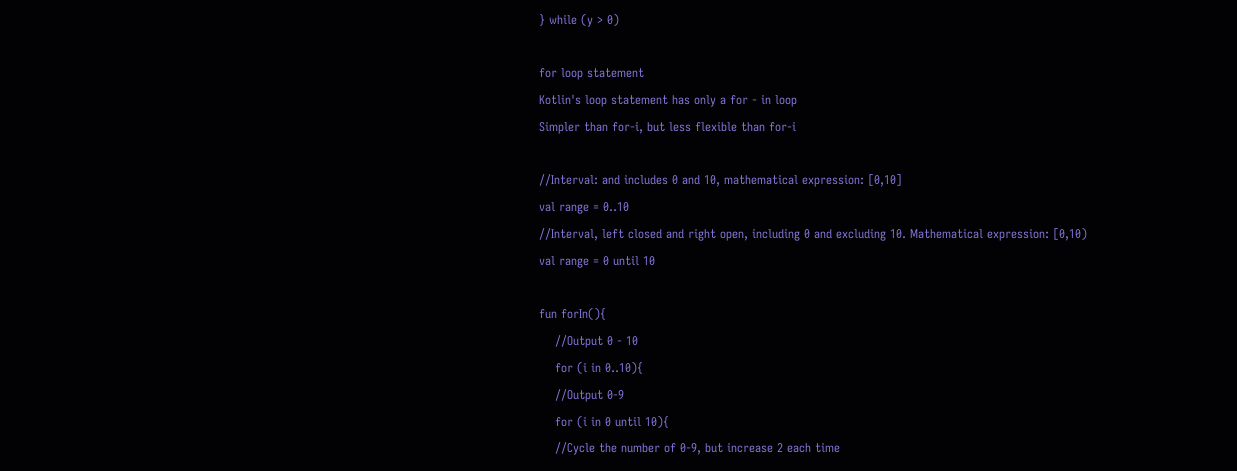} while (y > 0)

for loop statement
Kotlin's loop statement has only a for - in loop
Simpler than for-i, but less flexible than for-i

//Interval: and includes 0 and 10, mathematical expression: [0,10]
val range = 0..10
//Interval, left closed and right open, including 0 and excluding 10. Mathematical expression: [0,10)
val range = 0 until 10

fun forIn(){
    //Output 0 - 10
    for (i in 0..10){
    //Output 0-9
    for (i in 0 until 10){
    //Cycle the number of 0-9, but increase 2 each time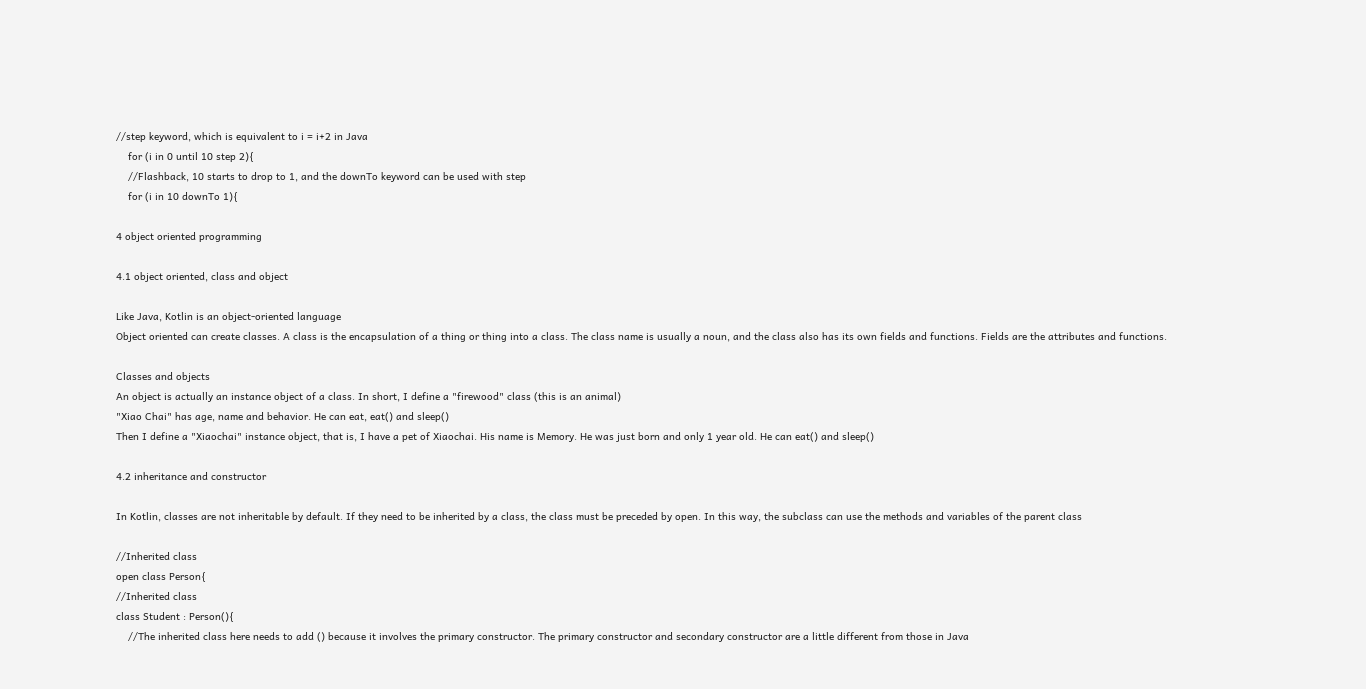//step keyword, which is equivalent to i = i+2 in Java
    for (i in 0 until 10 step 2){
    //Flashback, 10 starts to drop to 1, and the downTo keyword can be used with step
    for (i in 10 downTo 1){

4 object oriented programming

4.1 object oriented, class and object

Like Java, Kotlin is an object-oriented language
Object oriented can create classes. A class is the encapsulation of a thing or thing into a class. The class name is usually a noun, and the class also has its own fields and functions. Fields are the attributes and functions.

Classes and objects
An object is actually an instance object of a class. In short, I define a "firewood" class (this is an animal)
"Xiao Chai" has age, name and behavior. He can eat, eat() and sleep()
Then I define a "Xiaochai" instance object, that is, I have a pet of Xiaochai. His name is Memory. He was just born and only 1 year old. He can eat() and sleep()

4.2 inheritance and constructor

In Kotlin, classes are not inheritable by default. If they need to be inherited by a class, the class must be preceded by open. In this way, the subclass can use the methods and variables of the parent class

//Inherited class
open class Person{
//Inherited class
class Student : Person(){
    //The inherited class here needs to add () because it involves the primary constructor. The primary constructor and secondary constructor are a little different from those in Java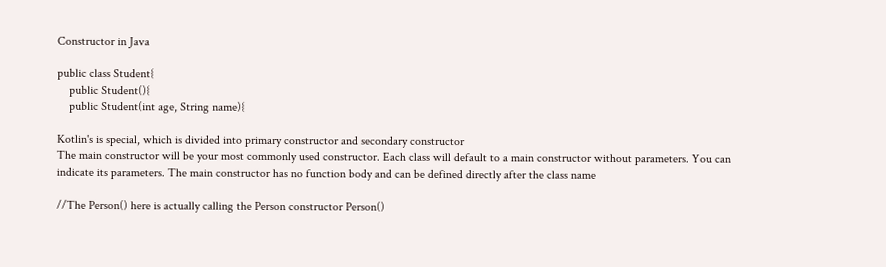Constructor in Java

public class Student{
    public Student(){
    public Student(int age, String name){

Kotlin's is special, which is divided into primary constructor and secondary constructor
The main constructor will be your most commonly used constructor. Each class will default to a main constructor without parameters. You can indicate its parameters. The main constructor has no function body and can be defined directly after the class name

//The Person() here is actually calling the Person constructor Person()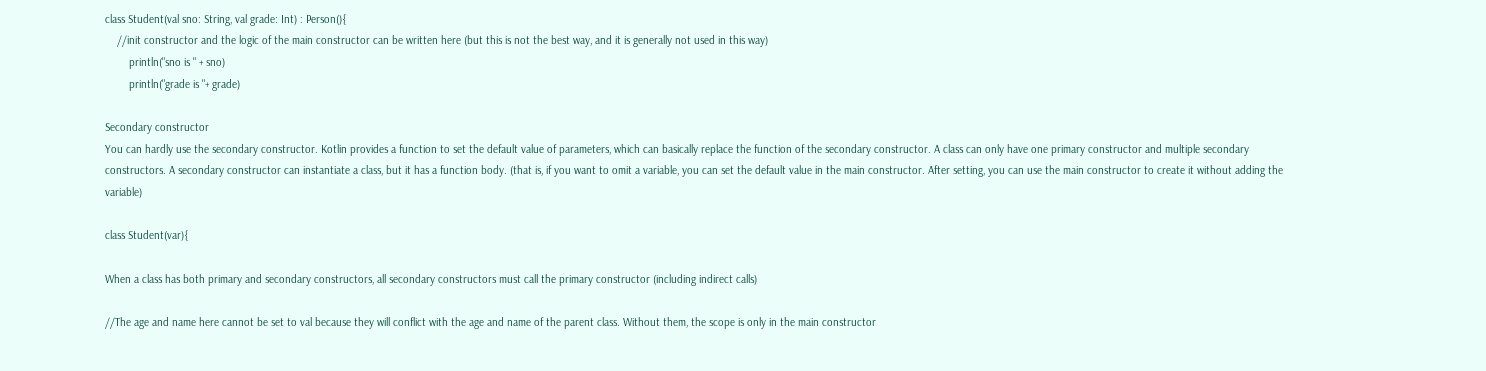class Student(val sno: String, val grade: Int) : Person(){
    //init constructor and the logic of the main constructor can be written here (but this is not the best way, and it is generally not used in this way)
        println("sno is " + sno)
        println("grade is "+ grade)

Secondary constructor
You can hardly use the secondary constructor. Kotlin provides a function to set the default value of parameters, which can basically replace the function of the secondary constructor. A class can only have one primary constructor and multiple secondary constructors. A secondary constructor can instantiate a class, but it has a function body. (that is, if you want to omit a variable, you can set the default value in the main constructor. After setting, you can use the main constructor to create it without adding the variable)

class Student(var){

When a class has both primary and secondary constructors, all secondary constructors must call the primary constructor (including indirect calls)

//The age and name here cannot be set to val because they will conflict with the age and name of the parent class. Without them, the scope is only in the main constructor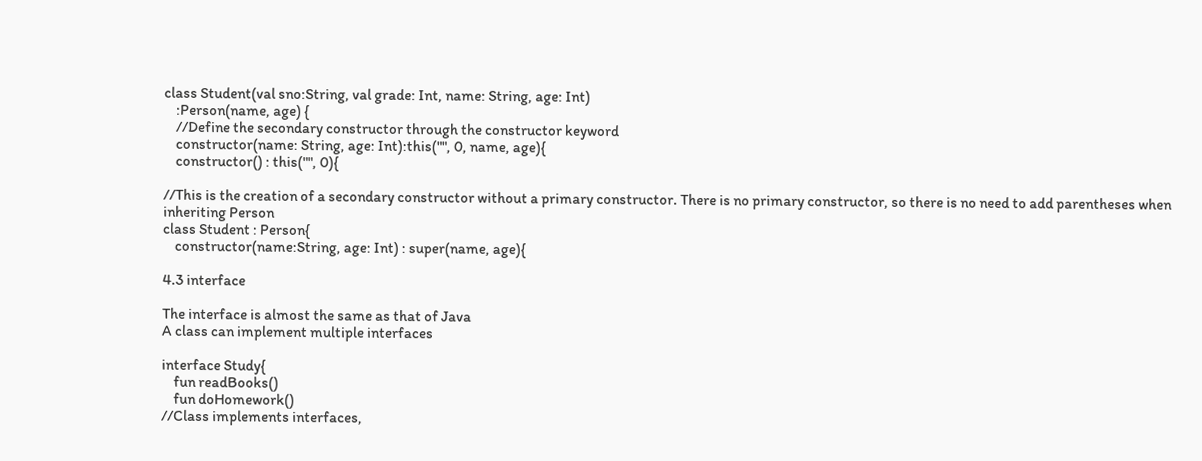class Student(val sno:String, val grade: Int, name: String, age: Int)
    :Person(name, age) {
    //Define the secondary constructor through the constructor keyword
    constructor(name: String, age: Int):this("", 0, name, age){
    constructor() : this("", 0){

//This is the creation of a secondary constructor without a primary constructor. There is no primary constructor, so there is no need to add parentheses when inheriting Person
class Student : Person{
    constructor(name:String, age: Int) : super(name, age){

4.3 interface

The interface is almost the same as that of Java
A class can implement multiple interfaces

interface Study{
    fun readBooks()
    fun doHomework()
//Class implements interfaces,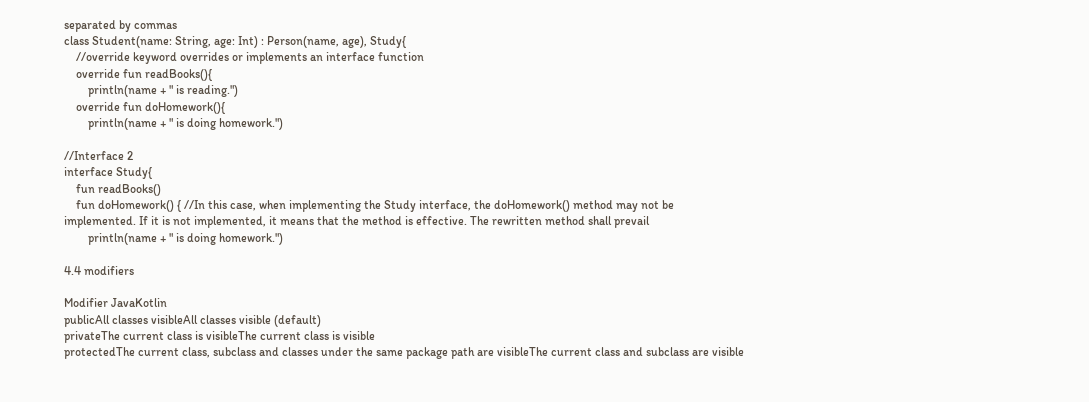separated by commas
class Student(name: String, age: Int) : Person(name, age), Study{
    //override keyword overrides or implements an interface function
    override fun readBooks(){
        println(name + " is reading.")
    override fun doHomework(){
        println(name + " is doing homework.")

//Interface 2
interface Study{
    fun readBooks()
    fun doHomework() { //In this case, when implementing the Study interface, the doHomework() method may not be implemented. If it is not implemented, it means that the method is effective. The rewritten method shall prevail
        println(name + " is doing homework.")

4.4 modifiers

Modifier JavaKotlin
publicAll classes visibleAll classes visible (default)
privateThe current class is visibleThe current class is visible
protectedThe current class, subclass and classes under the same package path are visibleThe current class and subclass are visible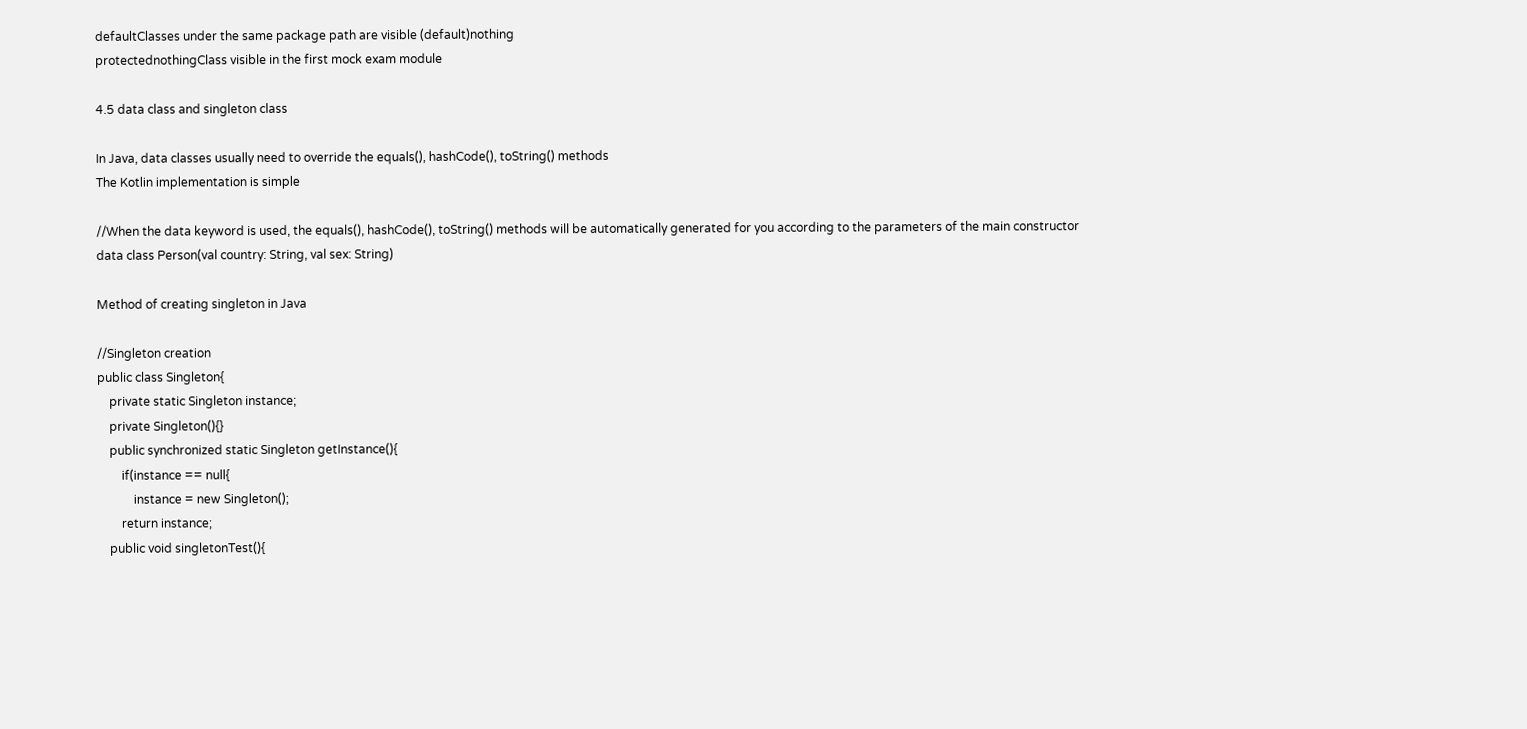defaultClasses under the same package path are visible (default)nothing
protectednothingClass visible in the first mock exam module

4.5 data class and singleton class

In Java, data classes usually need to override the equals(), hashCode(), toString() methods
The Kotlin implementation is simple

//When the data keyword is used, the equals(), hashCode(), toString() methods will be automatically generated for you according to the parameters of the main constructor
data class Person(val country: String, val sex: String)

Method of creating singleton in Java

//Singleton creation
public class Singleton{
    private static Singleton instance;
    private Singleton(){}
    public synchronized static Singleton getInstance(){
        if(instance == null{
            instance = new Singleton();
        return instance;
    public void singletonTest(){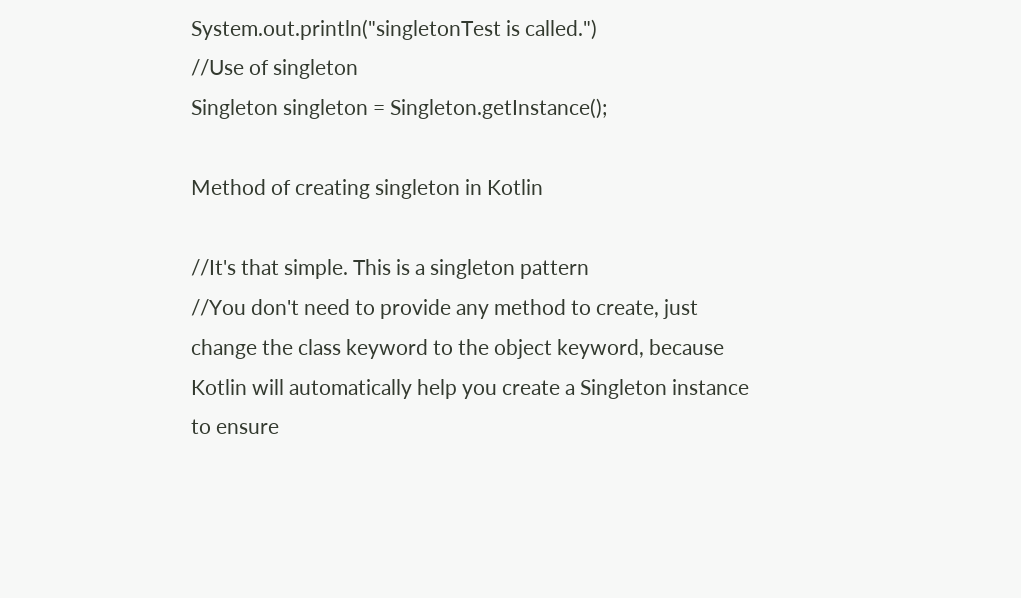System.out.println("singletonTest is called.")
//Use of singleton
Singleton singleton = Singleton.getInstance();

Method of creating singleton in Kotlin

//It's that simple. This is a singleton pattern
//You don't need to provide any method to create, just change the class keyword to the object keyword, because Kotlin will automatically help you create a Singleton instance to ensure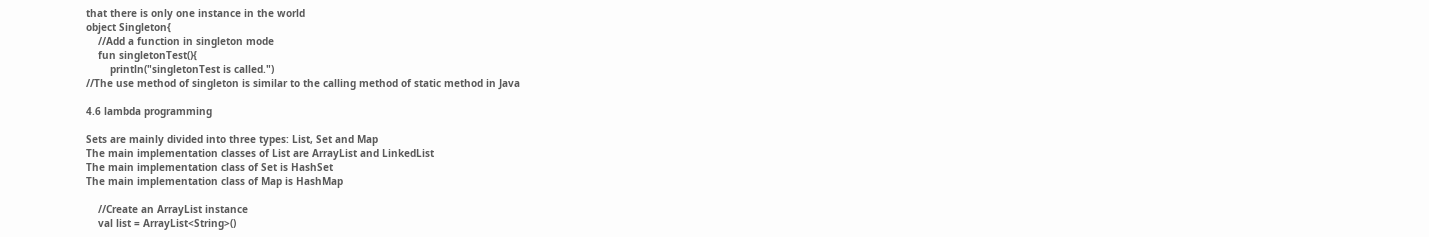that there is only one instance in the world
object Singleton{
    //Add a function in singleton mode
    fun singletonTest(){
        println("singletonTest is called.")
//The use method of singleton is similar to the calling method of static method in Java

4.6 lambda programming

Sets are mainly divided into three types: List, Set and Map
The main implementation classes of List are ArrayList and LinkedList
The main implementation class of Set is HashSet
The main implementation class of Map is HashMap

    //Create an ArrayList instance
    val list = ArrayList<String>()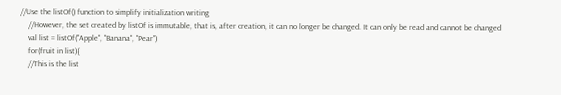//Use the listOf() function to simplify initialization writing
    //However, the set created by listOf is immutable, that is, after creation, it can no longer be changed. It can only be read and cannot be changed
    val list = listOf("Apple", "Banana", "Pear")
    for(fruit in list){
    //This is the list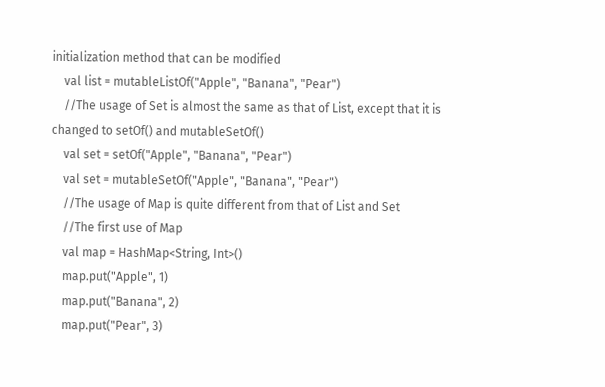initialization method that can be modified
    val list = mutableListOf("Apple", "Banana", "Pear")
    //The usage of Set is almost the same as that of List, except that it is changed to setOf() and mutableSetOf()
    val set = setOf("Apple", "Banana", "Pear")
    val set = mutableSetOf("Apple", "Banana", "Pear")
    //The usage of Map is quite different from that of List and Set
    //The first use of Map
    val map = HashMap<String, Int>()
    map.put("Apple", 1)
    map.put("Banana", 2)
    map.put("Pear", 3)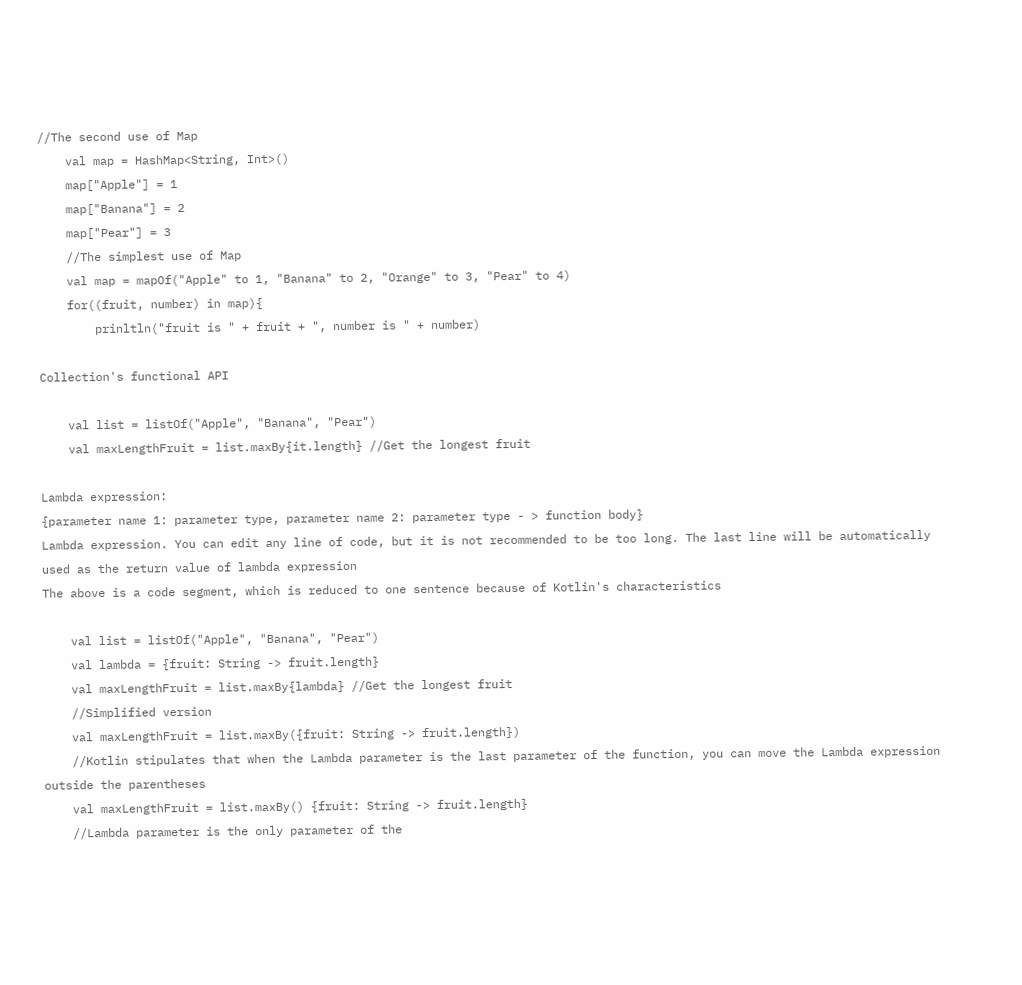//The second use of Map
    val map = HashMap<String, Int>()
    map["Apple"] = 1
    map["Banana"] = 2
    map["Pear"] = 3
    //The simplest use of Map
    val map = mapOf("Apple" to 1, "Banana" to 2, "Orange" to 3, "Pear" to 4)
    for((fruit, number) in map){
        prinltln("fruit is " + fruit + ", number is " + number)

Collection's functional API

    val list = listOf("Apple", "Banana", "Pear")
    val maxLengthFruit = list.maxBy{it.length} //Get the longest fruit

Lambda expression:
{parameter name 1: parameter type, parameter name 2: parameter type - > function body}
Lambda expression. You can edit any line of code, but it is not recommended to be too long. The last line will be automatically used as the return value of lambda expression
The above is a code segment, which is reduced to one sentence because of Kotlin's characteristics

    val list = listOf("Apple", "Banana", "Pear")
    val lambda = {fruit: String -> fruit.length}
    val maxLengthFruit = list.maxBy{lambda} //Get the longest fruit
    //Simplified version
    val maxLengthFruit = list.maxBy({fruit: String -> fruit.length})
    //Kotlin stipulates that when the Lambda parameter is the last parameter of the function, you can move the Lambda expression outside the parentheses
    val maxLengthFruit = list.maxBy() {fruit: String -> fruit.length}
    //Lambda parameter is the only parameter of the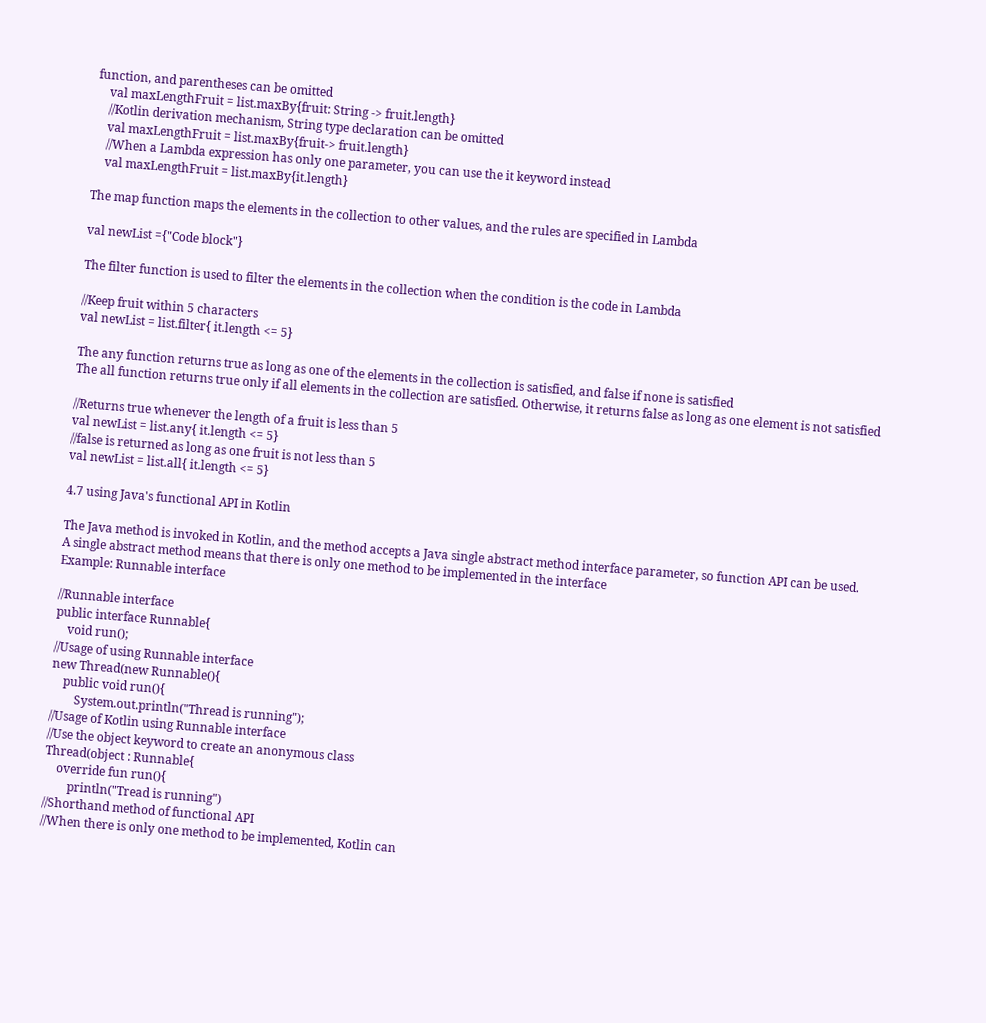function, and parentheses can be omitted
    val maxLengthFruit = list.maxBy{fruit: String -> fruit.length}
    //Kotlin derivation mechanism, String type declaration can be omitted
    val maxLengthFruit = list.maxBy{fruit-> fruit.length}
    //When a Lambda expression has only one parameter, you can use the it keyword instead
    val maxLengthFruit = list.maxBy{it.length}

The map function maps the elements in the collection to other values, and the rules are specified in Lambda

val newList ={"Code block"}

The filter function is used to filter the elements in the collection when the condition is the code in Lambda

//Keep fruit within 5 characters
val newList = list.filter{ it.length <= 5}

The any function returns true as long as one of the elements in the collection is satisfied, and false if none is satisfied
The all function returns true only if all elements in the collection are satisfied. Otherwise, it returns false as long as one element is not satisfied

//Returns true whenever the length of a fruit is less than 5
val newList = list.any{ it.length <= 5}
//false is returned as long as one fruit is not less than 5
val newList = list.all{ it.length <= 5}

4.7 using Java's functional API in Kotlin

The Java method is invoked in Kotlin, and the method accepts a Java single abstract method interface parameter, so function API can be used.
A single abstract method means that there is only one method to be implemented in the interface
Example: Runnable interface

//Runnable interface
public interface Runnable{
    void run();
//Usage of using Runnable interface
new Thread(new Runnable(){
    public void run(){
        System.out.println("Thread is running");
//Usage of Kotlin using Runnable interface
//Use the object keyword to create an anonymous class
Thread(object : Runnable{
    override fun run(){
        println("Tread is running")
//Shorthand method of functional API
//When there is only one method to be implemented, Kotlin can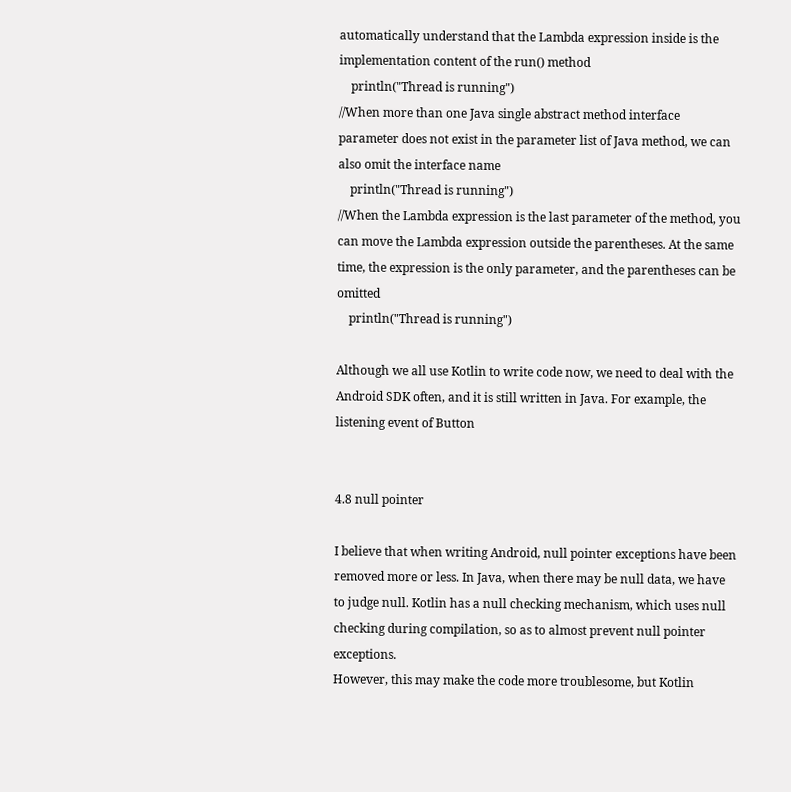automatically understand that the Lambda expression inside is the implementation content of the run() method
    println("Thread is running")
//When more than one Java single abstract method interface parameter does not exist in the parameter list of Java method, we can also omit the interface name
    println("Thread is running")
//When the Lambda expression is the last parameter of the method, you can move the Lambda expression outside the parentheses. At the same time, the expression is the only parameter, and the parentheses can be omitted
    println("Thread is running")

Although we all use Kotlin to write code now, we need to deal with the Android SDK often, and it is still written in Java. For example, the listening event of Button


4.8 null pointer

I believe that when writing Android, null pointer exceptions have been removed more or less. In Java, when there may be null data, we have to judge null. Kotlin has a null checking mechanism, which uses null checking during compilation, so as to almost prevent null pointer exceptions.
However, this may make the code more troublesome, but Kotlin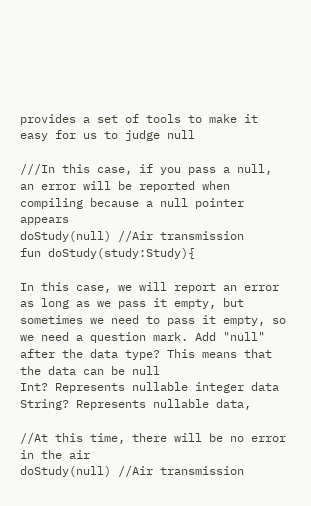provides a set of tools to make it easy for us to judge null

///In this case, if you pass a null, an error will be reported when compiling because a null pointer appears
doStudy(null) //Air transmission
fun doStudy(study:Study){

In this case, we will report an error as long as we pass it empty, but sometimes we need to pass it empty, so we need a question mark. Add "null" after the data type? This means that the data can be null
Int? Represents nullable integer data String? Represents nullable data,

//At this time, there will be no error in the air
doStudy(null) //Air transmission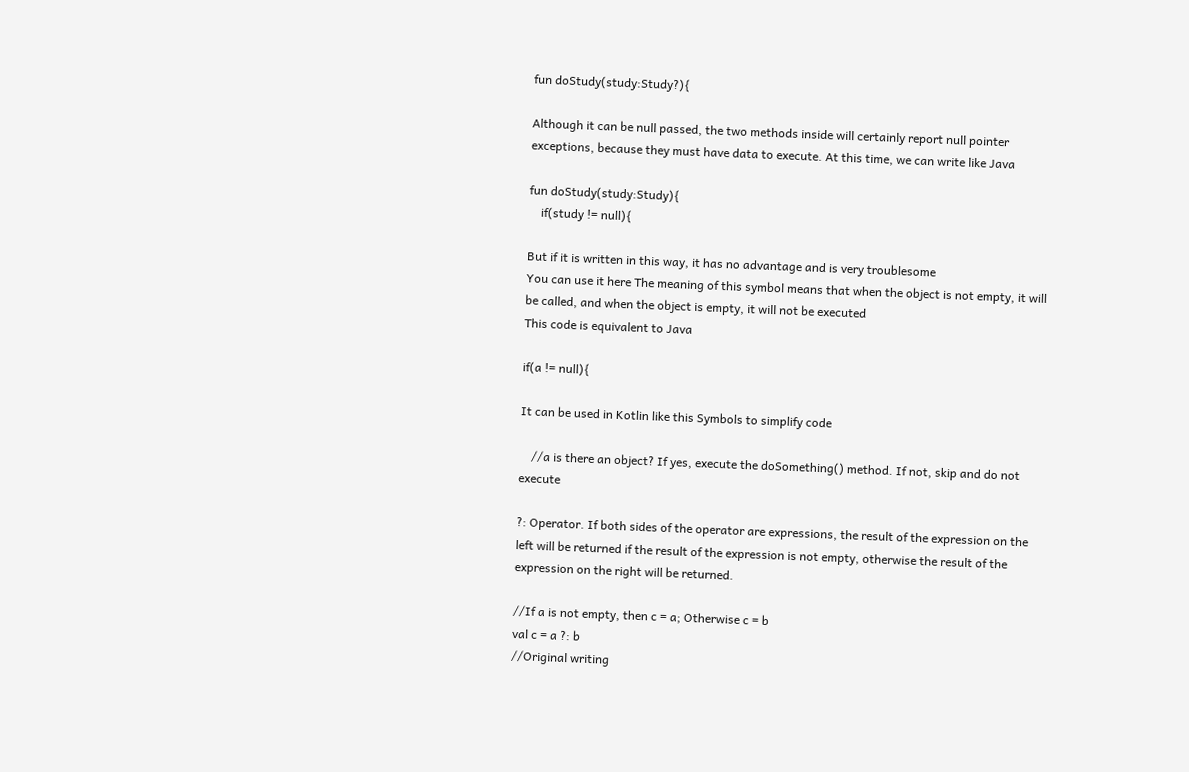fun doStudy(study:Study?){

Although it can be null passed, the two methods inside will certainly report null pointer exceptions, because they must have data to execute. At this time, we can write like Java

fun doStudy(study:Study){
    if(study != null){

But if it is written in this way, it has no advantage and is very troublesome
You can use it here The meaning of this symbol means that when the object is not empty, it will be called, and when the object is empty, it will not be executed
This code is equivalent to Java

if(a != null){

It can be used in Kotlin like this Symbols to simplify code

    //a is there an object? If yes, execute the doSomething() method. If not, skip and do not execute

?: Operator. If both sides of the operator are expressions, the result of the expression on the left will be returned if the result of the expression is not empty, otherwise the result of the expression on the right will be returned.

//If a is not empty, then c = a; Otherwise c = b
val c = a ?: b
//Original writing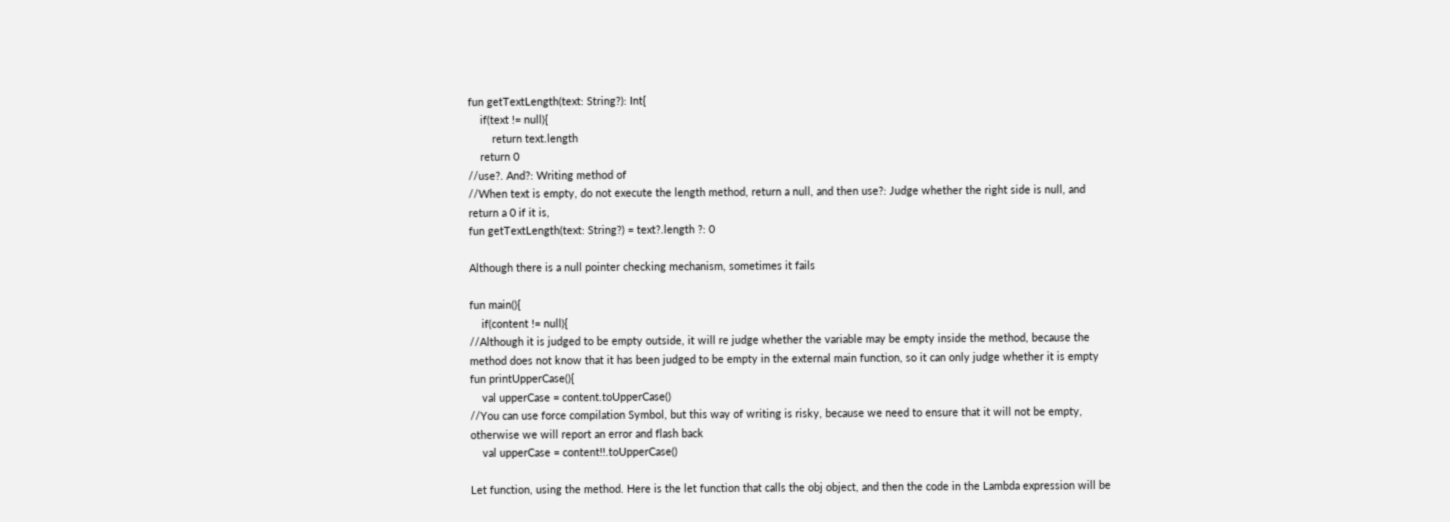fun getTextLength(text: String?): Int{
    if(text != null){
        return text.length
    return 0
//use?. And?: Writing method of
//When text is empty, do not execute the length method, return a null, and then use?: Judge whether the right side is null, and return a 0 if it is,
fun getTextLength(text: String?) = text?.length ?: 0

Although there is a null pointer checking mechanism, sometimes it fails

fun main(){
    if(content != null){
//Although it is judged to be empty outside, it will re judge whether the variable may be empty inside the method, because the method does not know that it has been judged to be empty in the external main function, so it can only judge whether it is empty
fun printUpperCase(){
    val upperCase = content.toUpperCase()
//You can use force compilation Symbol, but this way of writing is risky, because we need to ensure that it will not be empty, otherwise we will report an error and flash back
    val upperCase = content!!.toUpperCase()

Let function, using the method. Here is the let function that calls the obj object, and then the code in the Lambda expression will be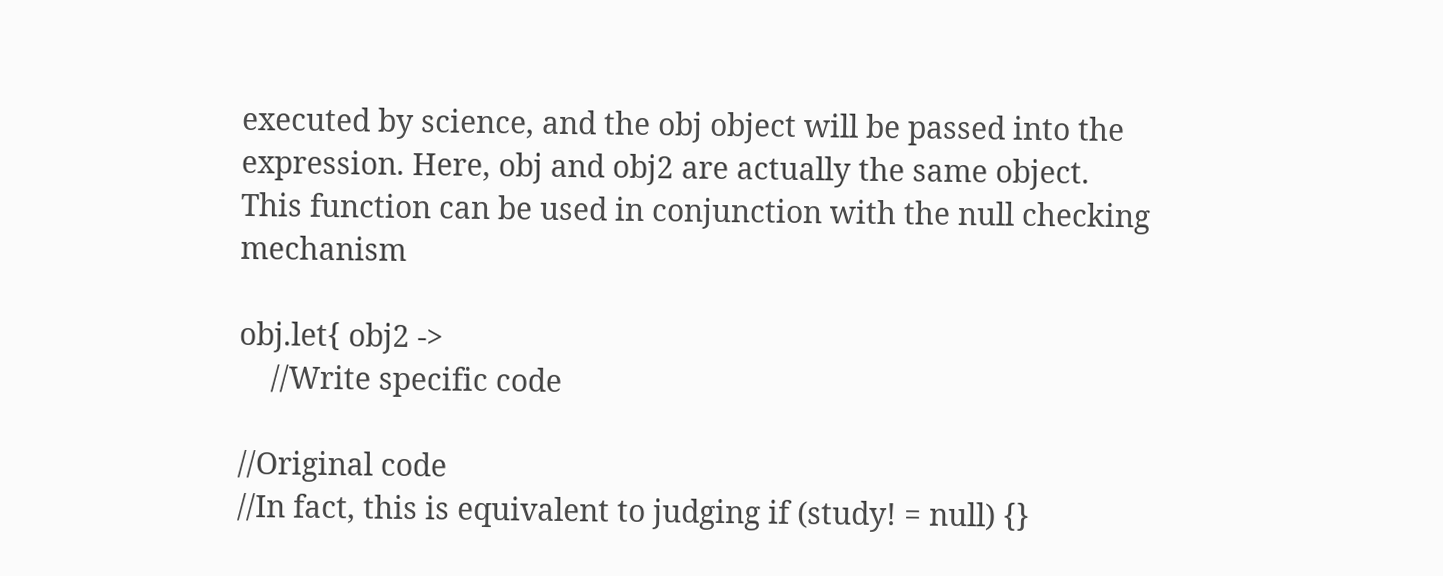executed by science, and the obj object will be passed into the expression. Here, obj and obj2 are actually the same object. This function can be used in conjunction with the null checking mechanism

obj.let{ obj2 ->
    //Write specific code

//Original code
//In fact, this is equivalent to judging if (study! = null) {}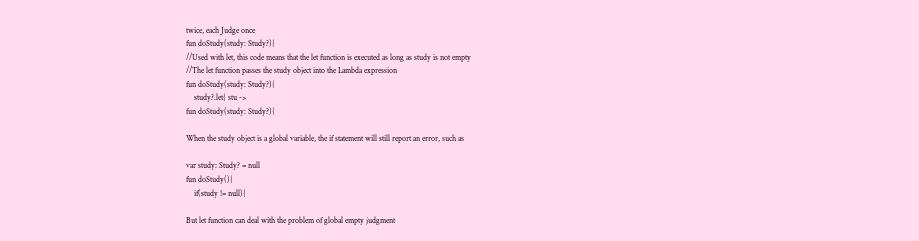twice, each Judge once
fun doStudy(study: Study?){
//Used with let, this code means that the let function is executed as long as study is not empty
//The let function passes the study object into the Lambda expression
fun doStudy(study: Study?){
    study?.let{ stu ->
fun doStudy(study: Study?){

When the study object is a global variable, the if statement will still report an error, such as

var study: Study? = null
fun doStudy(){
    if(study != null){

But let function can deal with the problem of global empty judgment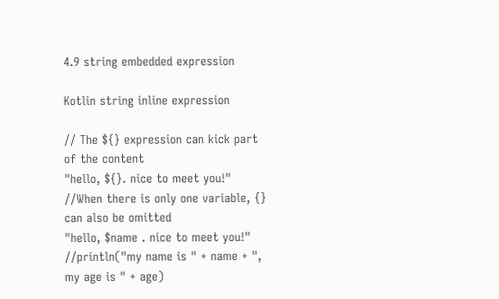4.9 string embedded expression

Kotlin string inline expression

// The ${} expression can kick part of the content
"hello, ${}. nice to meet you!"
//When there is only one variable, {} can also be omitted
"hello, $name . nice to meet you!"
//println("my name is " + name + ", my age is " + age)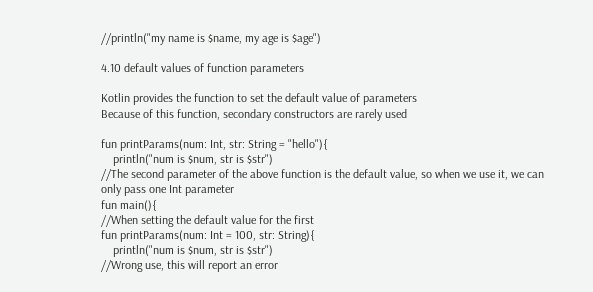//println("my name is $name, my age is $age")

4.10 default values of function parameters

Kotlin provides the function to set the default value of parameters
Because of this function, secondary constructors are rarely used

fun printParams(num: Int, str: String = "hello"){
    println("num is $num, str is $str")
//The second parameter of the above function is the default value, so when we use it, we can only pass one Int parameter
fun main(){
//When setting the default value for the first
fun printParams(num: Int = 100, str: String){
    println("num is $num, str is $str")
//Wrong use, this will report an error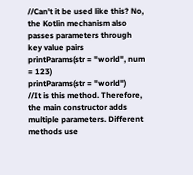//Can't it be used like this? No, the Kotlin mechanism also passes parameters through key value pairs
printParams(str = "world", num = 123)
printParams(str = "world")
//It is this method. Therefore, the main constructor adds multiple parameters. Different methods use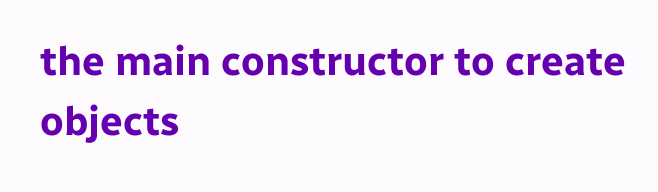the main constructor to create objects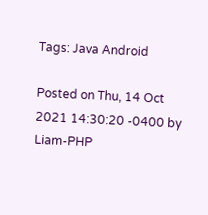Tags: Java Android

Posted on Thu, 14 Oct 2021 14:30:20 -0400 by Liam-PHP